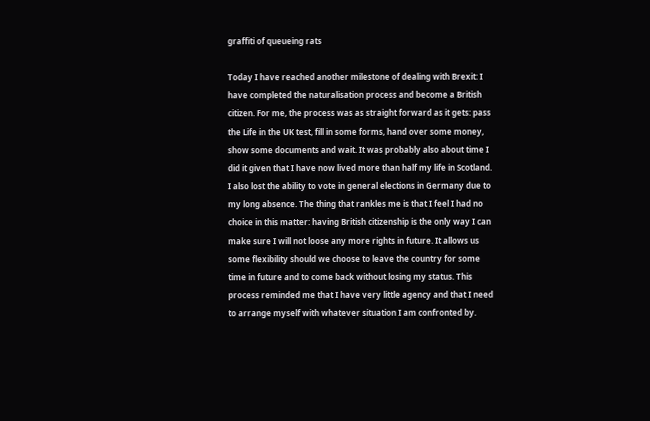graffiti of queueing rats

Today I have reached another milestone of dealing with Brexit: I have completed the naturalisation process and become a British citizen. For me, the process was as straight forward as it gets: pass the Life in the UK test, fill in some forms, hand over some money, show some documents and wait. It was probably also about time I did it given that I have now lived more than half my life in Scotland. I also lost the ability to vote in general elections in Germany due to my long absence. The thing that rankles me is that I feel I had no choice in this matter: having British citizenship is the only way I can make sure I will not loose any more rights in future. It allows us some flexibility should we choose to leave the country for some time in future and to come back without losing my status. This process reminded me that I have very little agency and that I need to arrange myself with whatever situation I am confronted by.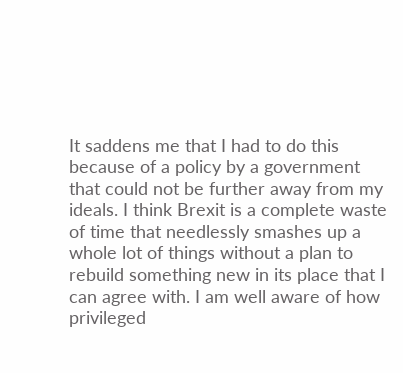It saddens me that I had to do this because of a policy by a government that could not be further away from my ideals. I think Brexit is a complete waste of time that needlessly smashes up a whole lot of things without a plan to rebuild something new in its place that I can agree with. I am well aware of how privileged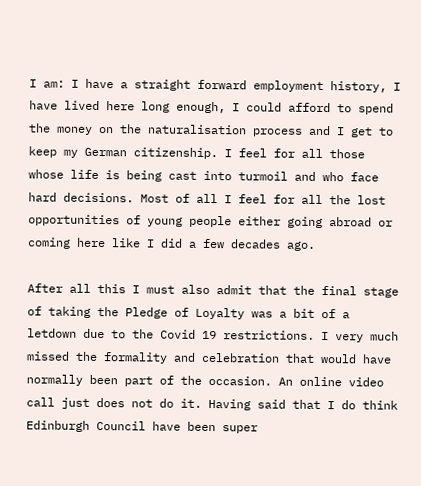I am: I have a straight forward employment history, I have lived here long enough, I could afford to spend the money on the naturalisation process and I get to keep my German citizenship. I feel for all those whose life is being cast into turmoil and who face hard decisions. Most of all I feel for all the lost opportunities of young people either going abroad or coming here like I did a few decades ago.

After all this I must also admit that the final stage of taking the Pledge of Loyalty was a bit of a letdown due to the Covid 19 restrictions. I very much missed the formality and celebration that would have normally been part of the occasion. An online video call just does not do it. Having said that I do think Edinburgh Council have been super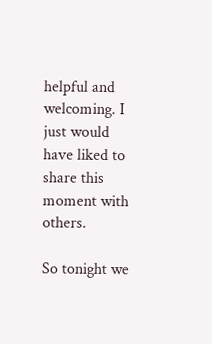helpful and welcoming. I just would have liked to share this moment with others.

So tonight we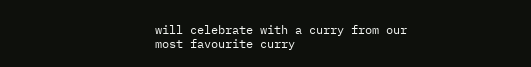will celebrate with a curry from our most favourite curry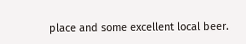place and some excellent local beer.